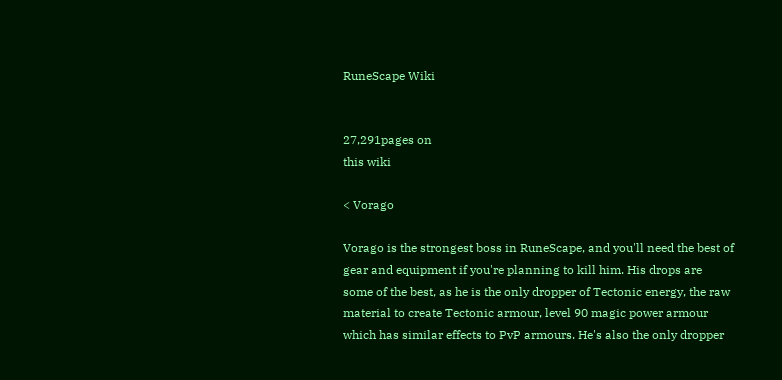RuneScape Wiki


27,291pages on
this wiki

< Vorago

Vorago is the strongest boss in RuneScape, and you'll need the best of gear and equipment if you're planning to kill him. His drops are some of the best, as he is the only dropper of Tectonic energy, the raw material to create Tectonic armour, level 90 magic power armour which has similar effects to PvP armours. He's also the only dropper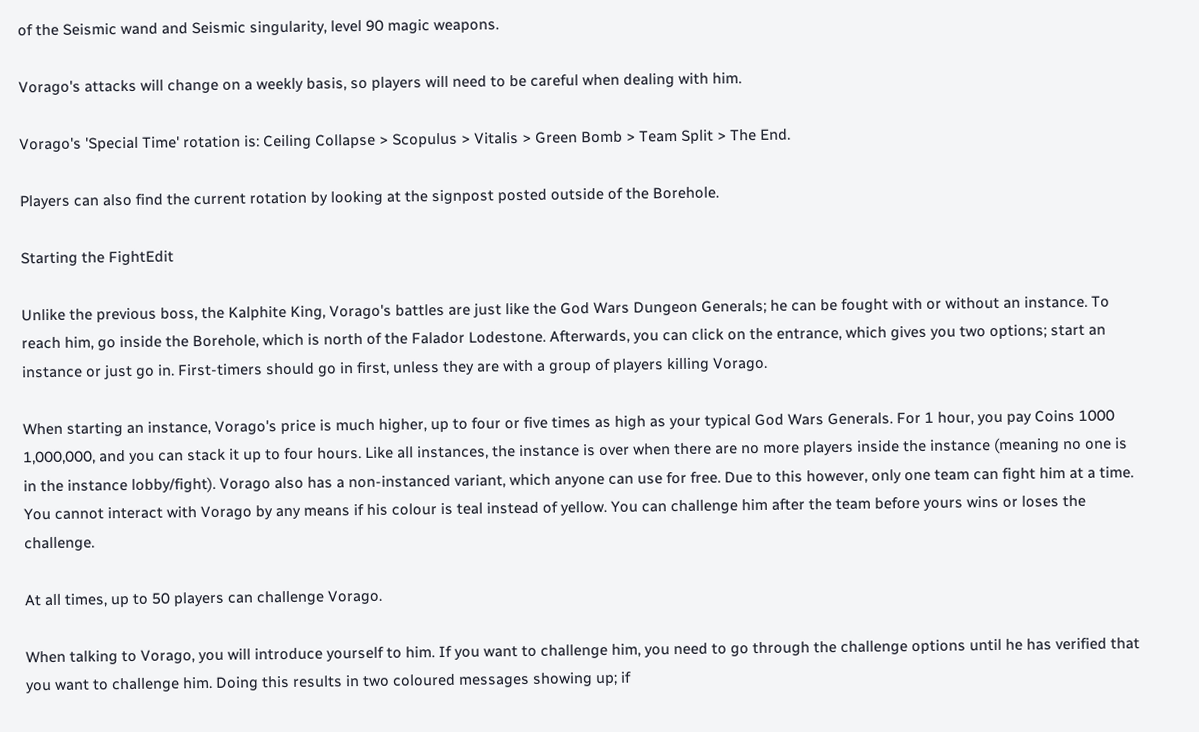of the Seismic wand and Seismic singularity, level 90 magic weapons.

Vorago's attacks will change on a weekly basis, so players will need to be careful when dealing with him.

Vorago's 'Special Time' rotation is: Ceiling Collapse > Scopulus > Vitalis > Green Bomb > Team Split > The End.

Players can also find the current rotation by looking at the signpost posted outside of the Borehole.

Starting the FightEdit

Unlike the previous boss, the Kalphite King, Vorago's battles are just like the God Wars Dungeon Generals; he can be fought with or without an instance. To reach him, go inside the Borehole, which is north of the Falador Lodestone. Afterwards, you can click on the entrance, which gives you two options; start an instance or just go in. First-timers should go in first, unless they are with a group of players killing Vorago.

When starting an instance, Vorago's price is much higher, up to four or five times as high as your typical God Wars Generals. For 1 hour, you pay Coins 1000 1,000,000, and you can stack it up to four hours. Like all instances, the instance is over when there are no more players inside the instance (meaning no one is in the instance lobby/fight). Vorago also has a non-instanced variant, which anyone can use for free. Due to this however, only one team can fight him at a time. You cannot interact with Vorago by any means if his colour is teal instead of yellow. You can challenge him after the team before yours wins or loses the challenge.

At all times, up to 50 players can challenge Vorago.

When talking to Vorago, you will introduce yourself to him. If you want to challenge him, you need to go through the challenge options until he has verified that you want to challenge him. Doing this results in two coloured messages showing up; if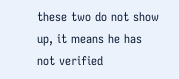these two do not show up, it means he has not verified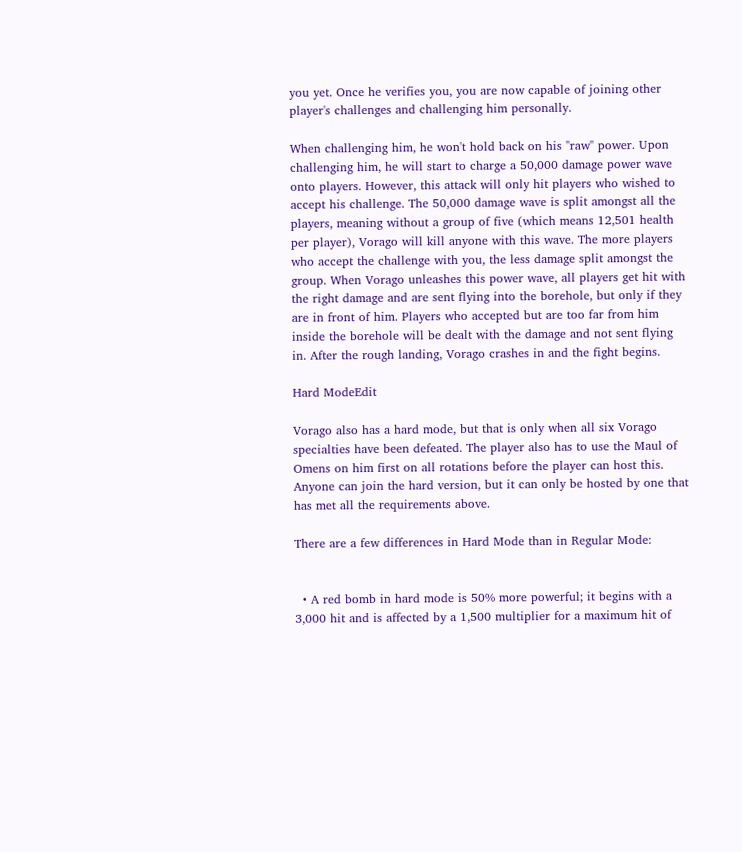you yet. Once he verifies you, you are now capable of joining other player's challenges and challenging him personally.

When challenging him, he won't hold back on his "raw" power. Upon challenging him, he will start to charge a 50,000 damage power wave onto players. However, this attack will only hit players who wished to accept his challenge. The 50,000 damage wave is split amongst all the players, meaning without a group of five (which means 12,501 health per player), Vorago will kill anyone with this wave. The more players who accept the challenge with you, the less damage split amongst the group. When Vorago unleashes this power wave, all players get hit with the right damage and are sent flying into the borehole, but only if they are in front of him. Players who accepted but are too far from him inside the borehole will be dealt with the damage and not sent flying in. After the rough landing, Vorago crashes in and the fight begins.

Hard ModeEdit

Vorago also has a hard mode, but that is only when all six Vorago specialties have been defeated. The player also has to use the Maul of Omens on him first on all rotations before the player can host this. Anyone can join the hard version, but it can only be hosted by one that has met all the requirements above.

There are a few differences in Hard Mode than in Regular Mode:


  • A red bomb in hard mode is 50% more powerful; it begins with a 3,000 hit and is affected by a 1,500 multiplier for a maximum hit of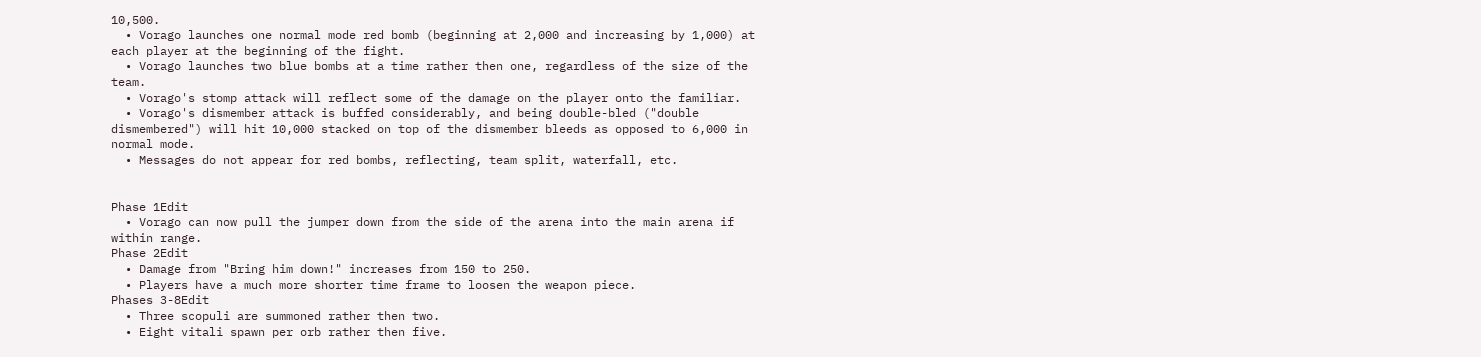10,500.
  • Vorago launches one normal mode red bomb (beginning at 2,000 and increasing by 1,000) at each player at the beginning of the fight.
  • Vorago launches two blue bombs at a time rather then one, regardless of the size of the team.
  • Vorago's stomp attack will reflect some of the damage on the player onto the familiar.
  • Vorago's dismember attack is buffed considerably, and being double-bled ("double dismembered") will hit 10,000 stacked on top of the dismember bleeds as opposed to 6,000 in normal mode.
  • Messages do not appear for red bombs, reflecting, team split, waterfall, etc.


Phase 1Edit
  • Vorago can now pull the jumper down from the side of the arena into the main arena if within range.
Phase 2Edit
  • Damage from "Bring him down!" increases from 150 to 250.
  • Players have a much more shorter time frame to loosen the weapon piece.
Phases 3-8Edit
  • Three scopuli are summoned rather then two.
  • Eight vitali spawn per orb rather then five.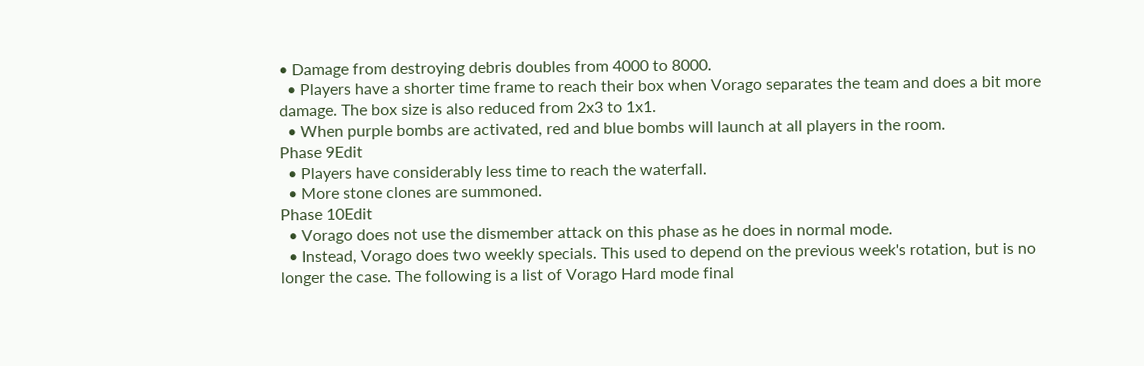• Damage from destroying debris doubles from 4000 to 8000.
  • Players have a shorter time frame to reach their box when Vorago separates the team and does a bit more damage. The box size is also reduced from 2x3 to 1x1.
  • When purple bombs are activated, red and blue bombs will launch at all players in the room.
Phase 9Edit
  • Players have considerably less time to reach the waterfall.
  • More stone clones are summoned.
Phase 10Edit
  • Vorago does not use the dismember attack on this phase as he does in normal mode.
  • Instead, Vorago does two weekly specials. This used to depend on the previous week's rotation, but is no longer the case. The following is a list of Vorago Hard mode final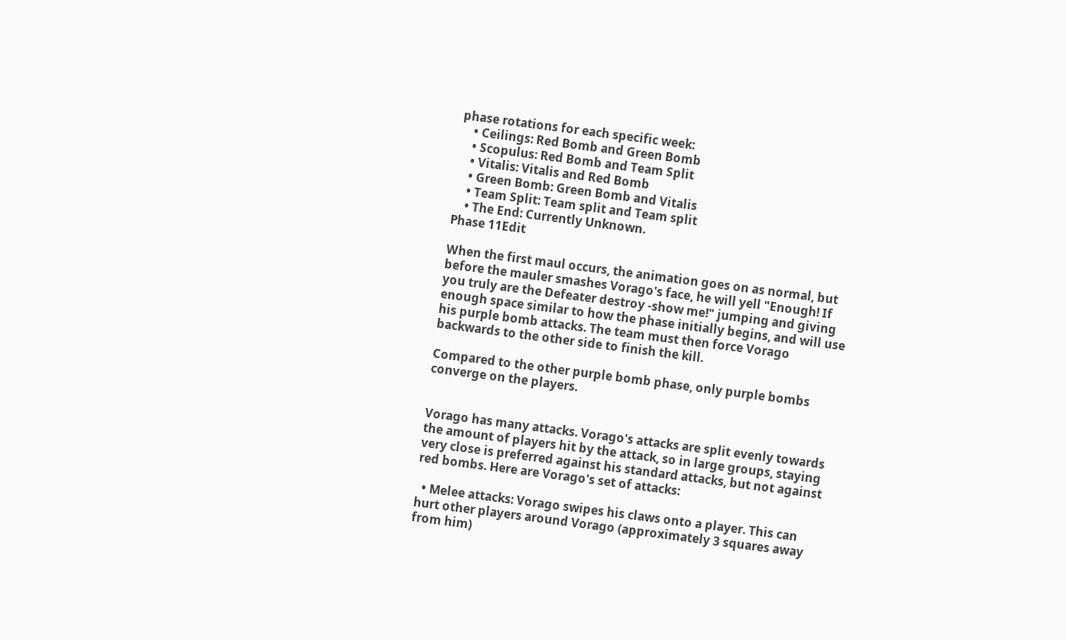phase rotations for each specific week:
    • Ceilings: Red Bomb and Green Bomb
    • Scopulus: Red Bomb and Team Split
    • Vitalis: Vitalis and Red Bomb
    • Green Bomb: Green Bomb and Vitalis
    • Team Split: Team split and Team split
    • The End: Currently Unknown.
Phase 11Edit

When the first maul occurs, the animation goes on as normal, but before the mauler smashes Vorago's face, he will yell "Enough! If you truly are the Defeater destroy -show me!" jumping and giving enough space similar to how the phase initially begins, and will use his purple bomb attacks. The team must then force Vorago backwards to the other side to finish the kill.

Compared to the other purple bomb phase, only purple bombs converge on the players.


Vorago has many attacks. Vorago's attacks are split evenly towards the amount of players hit by the attack, so in large groups, staying very close is preferred against his standard attacks, but not against red bombs. Here are Vorago's set of attacks:

  • Melee attacks: Vorago swipes his claws onto a player. This can hurt other players around Vorago (approximately 3 squares away from him)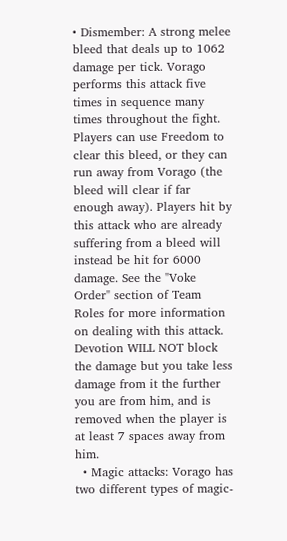• Dismember: A strong melee bleed that deals up to 1062 damage per tick. Vorago performs this attack five times in sequence many times throughout the fight. Players can use Freedom to clear this bleed, or they can run away from Vorago (the bleed will clear if far enough away). Players hit by this attack who are already suffering from a bleed will instead be hit for 6000 damage. See the "Voke Order" section of Team Roles for more information on dealing with this attack. Devotion WILL NOT block the damage but you take less damage from it the further you are from him, and is removed when the player is at least 7 spaces away from him.
  • Magic attacks: Vorago has two different types of magic-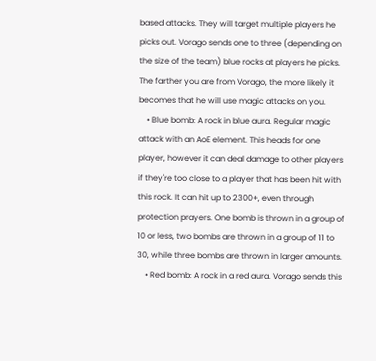based attacks. They will target multiple players he picks out. Vorago sends one to three (depending on the size of the team) blue rocks at players he picks. The farther you are from Vorago, the more likely it becomes that he will use magic attacks on you.
    • Blue bomb: A rock in blue aura. Regular magic attack with an AoE element. This heads for one player, however it can deal damage to other players if they're too close to a player that has been hit with this rock. It can hit up to 2300+, even through protection prayers. One bomb is thrown in a group of 10 or less, two bombs are thrown in a group of 11 to 30, while three bombs are thrown in larger amounts.
    • Red bomb: A rock in a red aura. Vorago sends this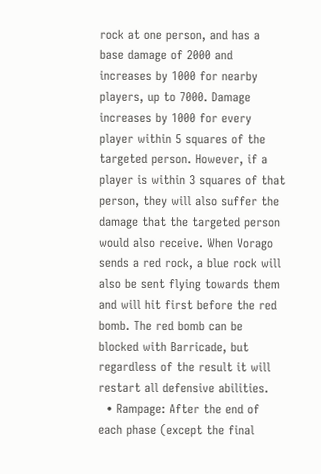rock at one person, and has a base damage of 2000 and increases by 1000 for nearby players, up to 7000. Damage increases by 1000 for every player within 5 squares of the targeted person. However, if a player is within 3 squares of that person, they will also suffer the damage that the targeted person would also receive. When Vorago sends a red rock, a blue rock will also be sent flying towards them and will hit first before the red bomb. The red bomb can be blocked with Barricade, but regardless of the result it will restart all defensive abilities.
  • Rampage: After the end of each phase (except the final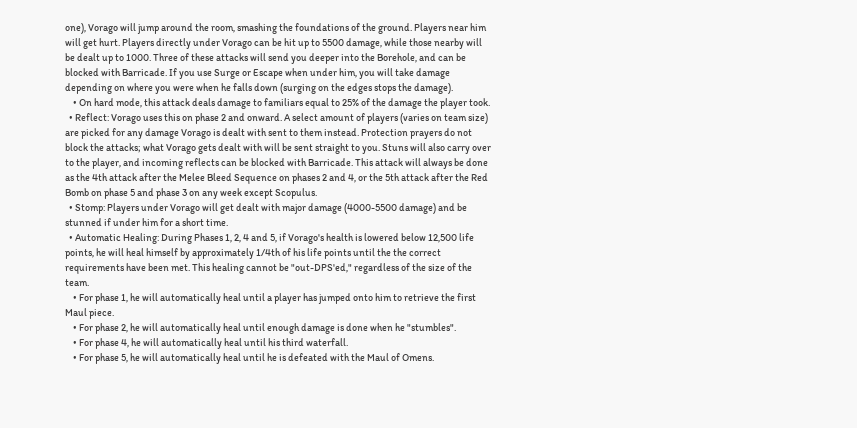one), Vorago will jump around the room, smashing the foundations of the ground. Players near him will get hurt. Players directly under Vorago can be hit up to 5500 damage, while those nearby will be dealt up to 1000. Three of these attacks will send you deeper into the Borehole, and can be blocked with Barricade. If you use Surge or Escape when under him, you will take damage depending on where you were when he falls down (surging on the edges stops the damage).
    • On hard mode, this attack deals damage to familiars equal to 25% of the damage the player took.
  • Reflect: Vorago uses this on phase 2 and onward. A select amount of players (varies on team size) are picked for any damage Vorago is dealt with sent to them instead. Protection prayers do not block the attacks; what Vorago gets dealt with will be sent straight to you. Stuns will also carry over to the player, and incoming reflects can be blocked with Barricade. This attack will always be done as the 4th attack after the Melee Bleed Sequence on phases 2 and 4, or the 5th attack after the Red Bomb on phase 5 and phase 3 on any week except Scopulus.
  • Stomp: Players under Vorago will get dealt with major damage (4000-5500 damage) and be stunned if under him for a short time.
  • Automatic Healing: During Phases 1, 2, 4 and 5, if Vorago's health is lowered below 12,500 life points, he will heal himself by approximately 1/4th of his life points until the the correct requirements have been met. This healing cannot be "out-DPS'ed," regardless of the size of the team.
    • For phase 1, he will automatically heal until a player has jumped onto him to retrieve the first Maul piece.
    • For phase 2, he will automatically heal until enough damage is done when he "stumbles".
    • For phase 4, he will automatically heal until his third waterfall.
    • For phase 5, he will automatically heal until he is defeated with the Maul of Omens.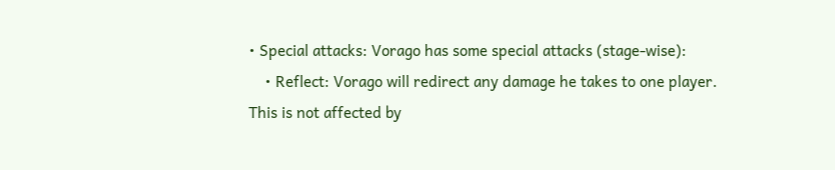• Special attacks: Vorago has some special attacks (stage-wise):
    • Reflect: Vorago will redirect any damage he takes to one player. This is not affected by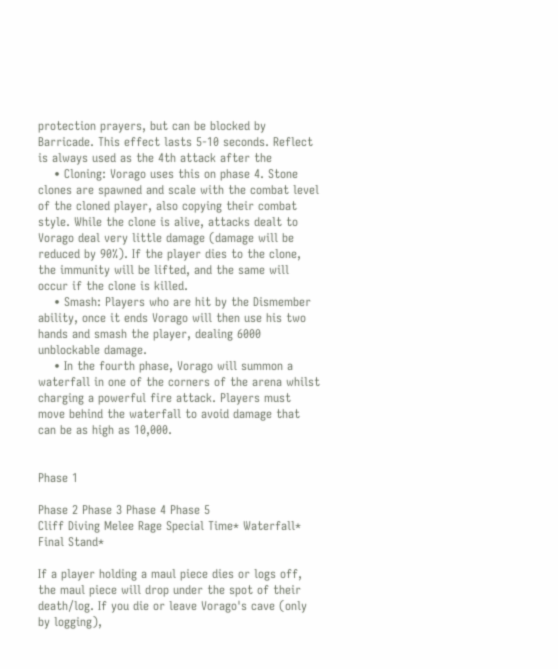protection prayers, but can be blocked by Barricade. This effect lasts 5-10 seconds. Reflect is always used as the 4th attack after the
    • Cloning: Vorago uses this on phase 4. Stone clones are spawned and scale with the combat level of the cloned player, also copying their combat style. While the clone is alive, attacks dealt to Vorago deal very little damage (damage will be reduced by 90%). If the player dies to the clone, the immunity will be lifted, and the same will occur if the clone is killed.
    • Smash: Players who are hit by the Dismember ability, once it ends Vorago will then use his two hands and smash the player, dealing 6000 unblockable damage.
    • In the fourth phase, Vorago will summon a waterfall in one of the corners of the arena whilst charging a powerful fire attack. Players must move behind the waterfall to avoid damage that can be as high as 10,000.


Phase 1

Phase 2 Phase 3 Phase 4 Phase 5
Cliff Diving Melee Rage Special Time* Waterfall* Final Stand*

If a player holding a maul piece dies or logs off, the maul piece will drop under the spot of their death/log. If you die or leave Vorago's cave (only by logging),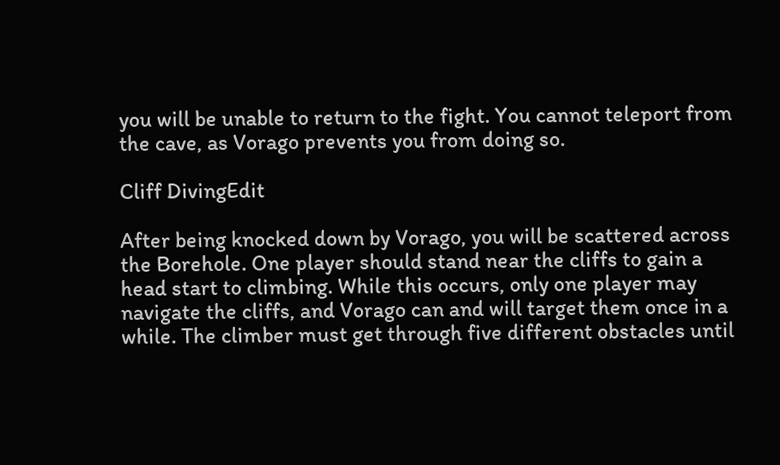you will be unable to return to the fight. You cannot teleport from the cave, as Vorago prevents you from doing so.

Cliff DivingEdit

After being knocked down by Vorago, you will be scattered across the Borehole. One player should stand near the cliffs to gain a head start to climbing. While this occurs, only one player may navigate the cliffs, and Vorago can and will target them once in a while. The climber must get through five different obstacles until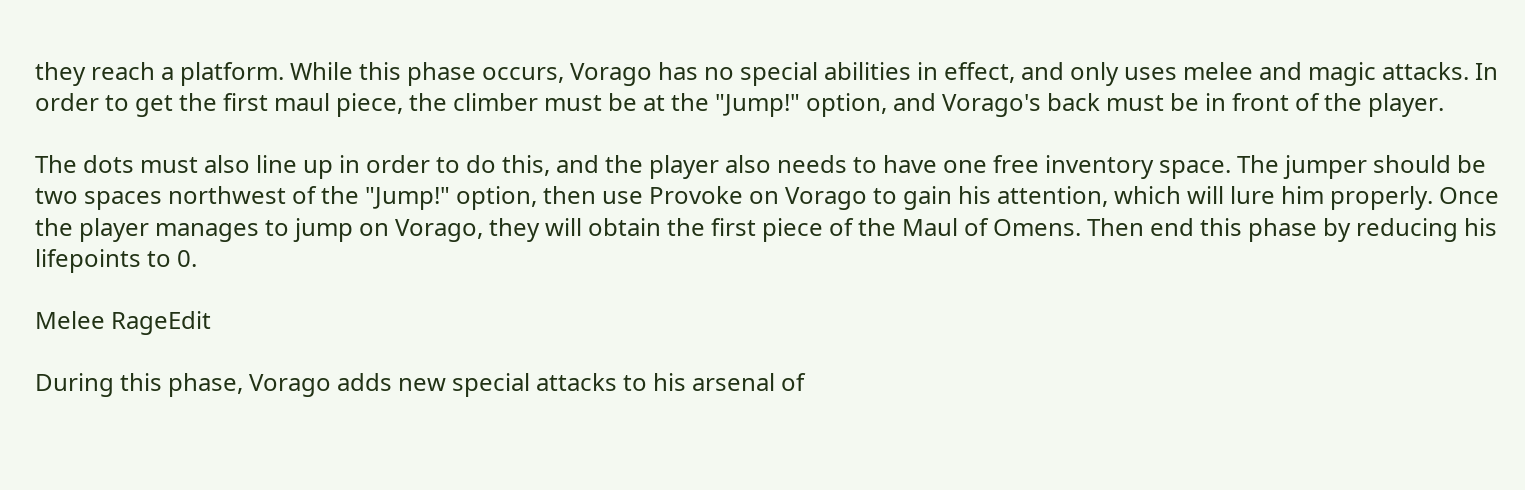they reach a platform. While this phase occurs, Vorago has no special abilities in effect, and only uses melee and magic attacks. In order to get the first maul piece, the climber must be at the "Jump!" option, and Vorago's back must be in front of the player.

The dots must also line up in order to do this, and the player also needs to have one free inventory space. The jumper should be two spaces northwest of the "Jump!" option, then use Provoke on Vorago to gain his attention, which will lure him properly. Once the player manages to jump on Vorago, they will obtain the first piece of the Maul of Omens. Then end this phase by reducing his lifepoints to 0.

Melee RageEdit

During this phase, Vorago adds new special attacks to his arsenal of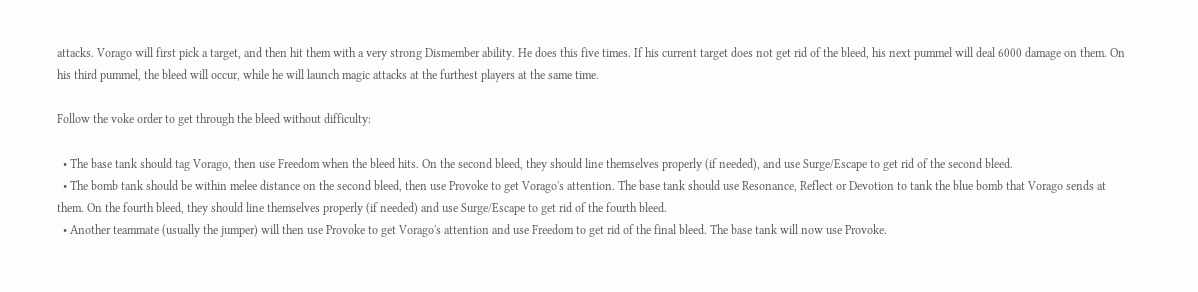attacks. Vorago will first pick a target, and then hit them with a very strong Dismember ability. He does this five times. If his current target does not get rid of the bleed, his next pummel will deal 6000 damage on them. On his third pummel, the bleed will occur, while he will launch magic attacks at the furthest players at the same time.

Follow the voke order to get through the bleed without difficulty:

  • The base tank should tag Vorago, then use Freedom when the bleed hits. On the second bleed, they should line themselves properly (if needed), and use Surge/Escape to get rid of the second bleed.
  • The bomb tank should be within melee distance on the second bleed, then use Provoke to get Vorago's attention. The base tank should use Resonance, Reflect or Devotion to tank the blue bomb that Vorago sends at them. On the fourth bleed, they should line themselves properly (if needed) and use Surge/Escape to get rid of the fourth bleed.
  • Another teammate (usually the jumper) will then use Provoke to get Vorago's attention and use Freedom to get rid of the final bleed. The base tank will now use Provoke.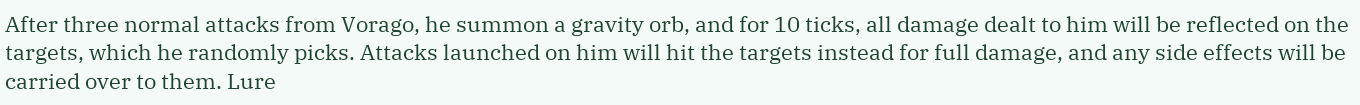After three normal attacks from Vorago, he summon a gravity orb, and for 10 ticks, all damage dealt to him will be reflected on the targets, which he randomly picks. Attacks launched on him will hit the targets instead for full damage, and any side effects will be carried over to them. Lure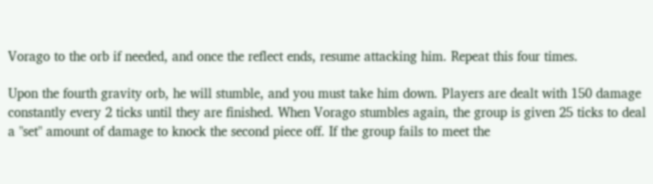Vorago to the orb if needed, and once the reflect ends, resume attacking him. Repeat this four times.

Upon the fourth gravity orb, he will stumble, and you must take him down. Players are dealt with 150 damage constantly every 2 ticks until they are finished. When Vorago stumbles again, the group is given 25 ticks to deal a "set" amount of damage to knock the second piece off. If the group fails to meet the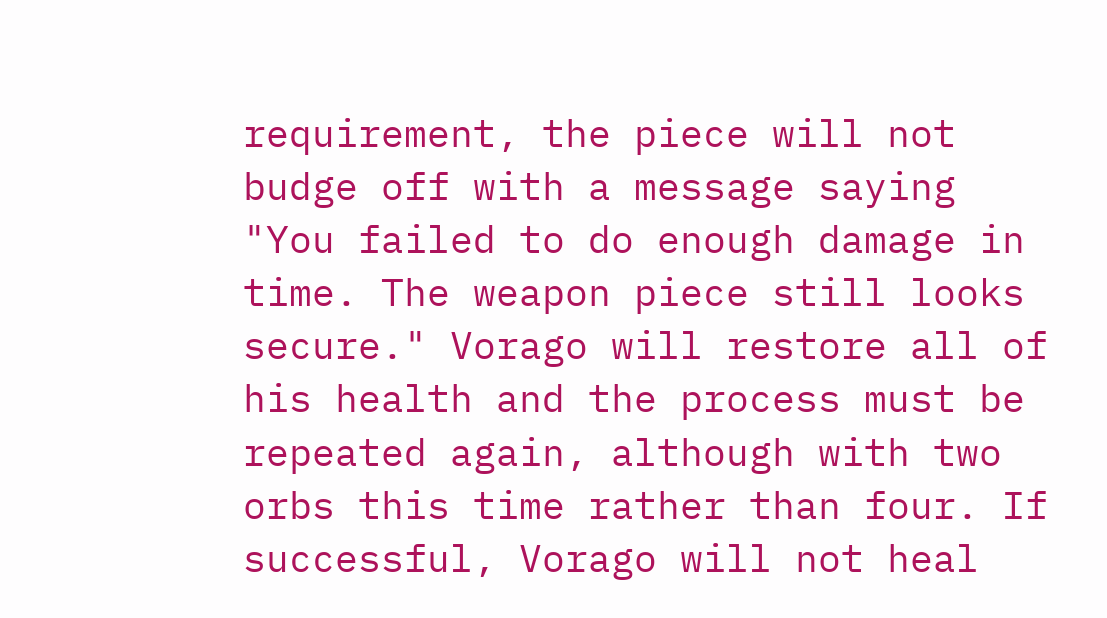requirement, the piece will not budge off with a message saying "You failed to do enough damage in time. The weapon piece still looks secure." Vorago will restore all of his health and the process must be repeated again, although with two orbs this time rather than four. If successful, Vorago will not heal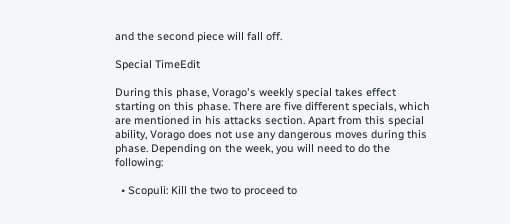and the second piece will fall off.

Special TimeEdit

During this phase, Vorago's weekly special takes effect starting on this phase. There are five different specials, which are mentioned in his attacks section. Apart from this special ability, Vorago does not use any dangerous moves during this phase. Depending on the week, you will need to do the following:

  • Scopuli: Kill the two to proceed to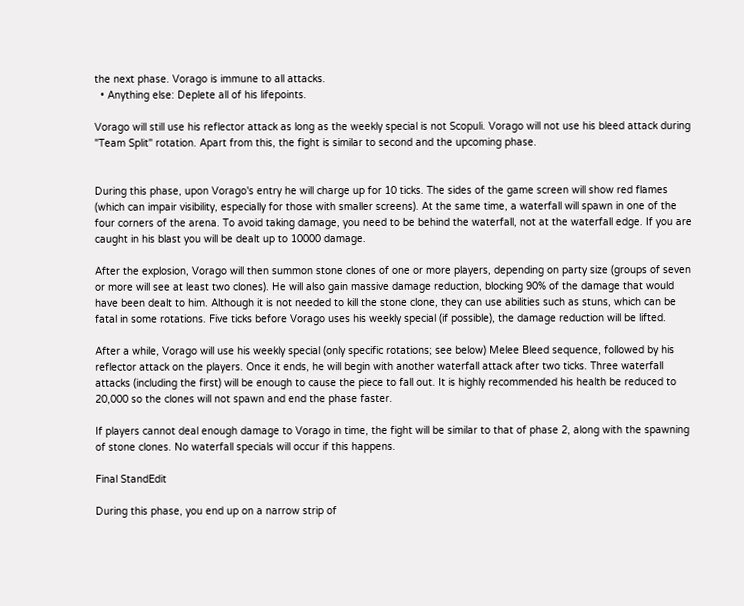the next phase. Vorago is immune to all attacks.
  • Anything else: Deplete all of his lifepoints.

Vorago will still use his reflector attack as long as the weekly special is not Scopuli. Vorago will not use his bleed attack during "Team Split" rotation. Apart from this, the fight is similar to second and the upcoming phase.


During this phase, upon Vorago's entry he will charge up for 10 ticks. The sides of the game screen will show red flames (which can impair visibility, especially for those with smaller screens). At the same time, a waterfall will spawn in one of the four corners of the arena. To avoid taking damage, you need to be behind the waterfall, not at the waterfall edge. If you are caught in his blast you will be dealt up to 10000 damage.

After the explosion, Vorago will then summon stone clones of one or more players, depending on party size (groups of seven or more will see at least two clones). He will also gain massive damage reduction, blocking 90% of the damage that would have been dealt to him. Although it is not needed to kill the stone clone, they can use abilities such as stuns, which can be fatal in some rotations. Five ticks before Vorago uses his weekly special (if possible), the damage reduction will be lifted.

After a while, Vorago will use his weekly special (only specific rotations; see below) Melee Bleed sequence, followed by his reflector attack on the players. Once it ends, he will begin with another waterfall attack after two ticks. Three waterfall attacks (including the first) will be enough to cause the piece to fall out. It is highly recommended his health be reduced to 20,000 so the clones will not spawn and end the phase faster.

If players cannot deal enough damage to Vorago in time, the fight will be similar to that of phase 2, along with the spawning of stone clones. No waterfall specials will occur if this happens.

Final StandEdit

During this phase, you end up on a narrow strip of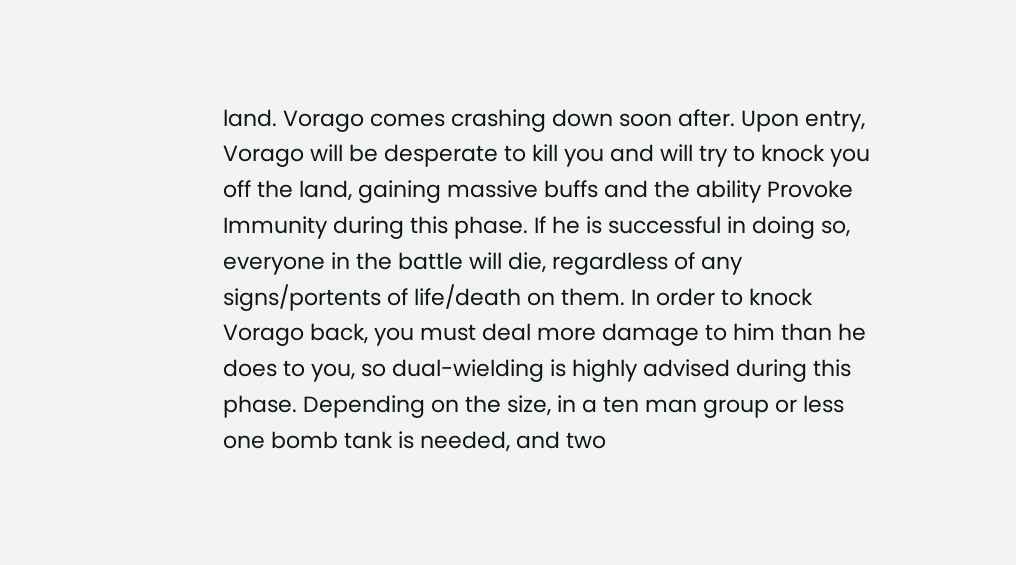land. Vorago comes crashing down soon after. Upon entry, Vorago will be desperate to kill you and will try to knock you off the land, gaining massive buffs and the ability Provoke Immunity during this phase. If he is successful in doing so, everyone in the battle will die, regardless of any signs/portents of life/death on them. In order to knock Vorago back, you must deal more damage to him than he does to you, so dual-wielding is highly advised during this phase. Depending on the size, in a ten man group or less one bomb tank is needed, and two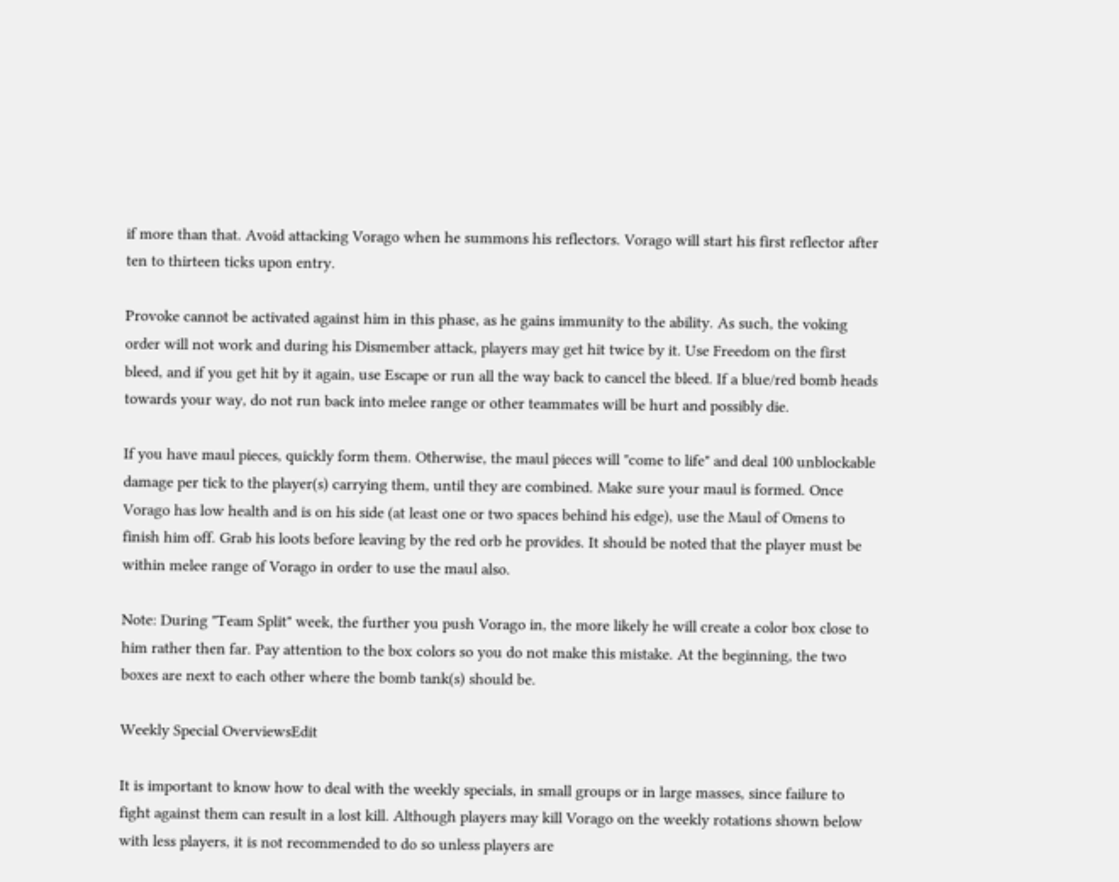if more than that. Avoid attacking Vorago when he summons his reflectors. Vorago will start his first reflector after ten to thirteen ticks upon entry.

Provoke cannot be activated against him in this phase, as he gains immunity to the ability. As such, the voking order will not work and during his Dismember attack, players may get hit twice by it. Use Freedom on the first bleed, and if you get hit by it again, use Escape or run all the way back to cancel the bleed. If a blue/red bomb heads towards your way, do not run back into melee range or other teammates will be hurt and possibly die.

If you have maul pieces, quickly form them. Otherwise, the maul pieces will "come to life" and deal 100 unblockable damage per tick to the player(s) carrying them, until they are combined. Make sure your maul is formed. Once Vorago has low health and is on his side (at least one or two spaces behind his edge), use the Maul of Omens to finish him off. Grab his loots before leaving by the red orb he provides. It should be noted that the player must be within melee range of Vorago in order to use the maul also.

Note: During "Team Split" week, the further you push Vorago in, the more likely he will create a color box close to him rather then far. Pay attention to the box colors so you do not make this mistake. At the beginning, the two boxes are next to each other where the bomb tank(s) should be.

Weekly Special OverviewsEdit

It is important to know how to deal with the weekly specials, in small groups or in large masses, since failure to fight against them can result in a lost kill. Although players may kill Vorago on the weekly rotations shown below with less players, it is not recommended to do so unless players are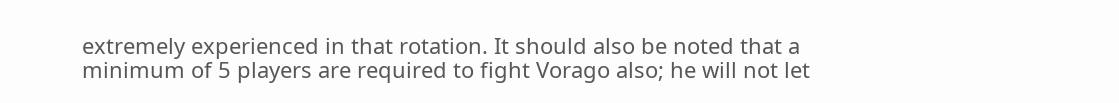extremely experienced in that rotation. It should also be noted that a minimum of 5 players are required to fight Vorago also; he will not let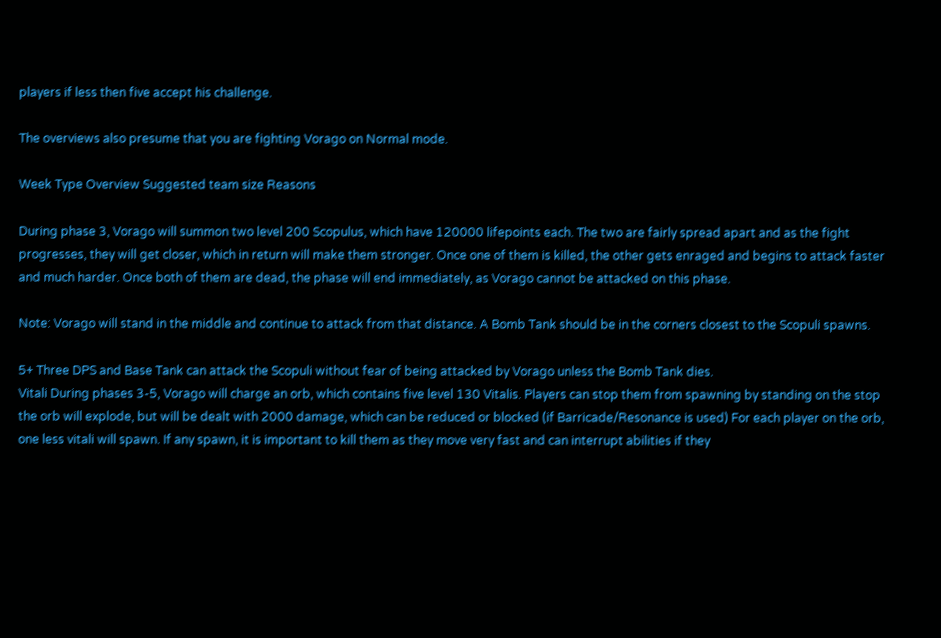players if less then five accept his challenge.

The overviews also presume that you are fighting Vorago on Normal mode.

Week Type Overview Suggested team size Reasons

During phase 3, Vorago will summon two level 200 Scopulus, which have 120000 lifepoints each. The two are fairly spread apart and as the fight progresses, they will get closer, which in return will make them stronger. Once one of them is killed, the other gets enraged and begins to attack faster and much harder. Once both of them are dead, the phase will end immediately, as Vorago cannot be attacked on this phase.

Note: Vorago will stand in the middle and continue to attack from that distance. A Bomb Tank should be in the corners closest to the Scopuli spawns.

5+ Three DPS and Base Tank can attack the Scopuli without fear of being attacked by Vorago unless the Bomb Tank dies.
Vitali During phases 3-5, Vorago will charge an orb, which contains five level 130 Vitalis. Players can stop them from spawning by standing on the stop the orb will explode, but will be dealt with 2000 damage, which can be reduced or blocked (if Barricade/Resonance is used) For each player on the orb, one less vitali will spawn. If any spawn, it is important to kill them as they move very fast and can interrupt abilities if they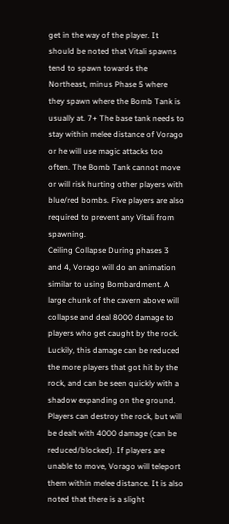get in the way of the player. It should be noted that Vitali spawns tend to spawn towards the Northeast, minus Phase 5 where they spawn where the Bomb Tank is usually at. 7+ The base tank needs to stay within melee distance of Vorago or he will use magic attacks too often. The Bomb Tank cannot move or will risk hurting other players with blue/red bombs. Five players are also required to prevent any Vitali from spawning.
Ceiling Collapse During phases 3 and 4, Vorago will do an animation similar to using Bombardment. A large chunk of the cavern above will collapse and deal 8000 damage to players who get caught by the rock. Luckily, this damage can be reduced the more players that got hit by the rock, and can be seen quickly with a shadow expanding on the ground. Players can destroy the rock, but will be dealt with 4000 damage (can be reduced/blocked). If players are unable to move, Vorago will teleport them within melee distance. It is also noted that there is a slight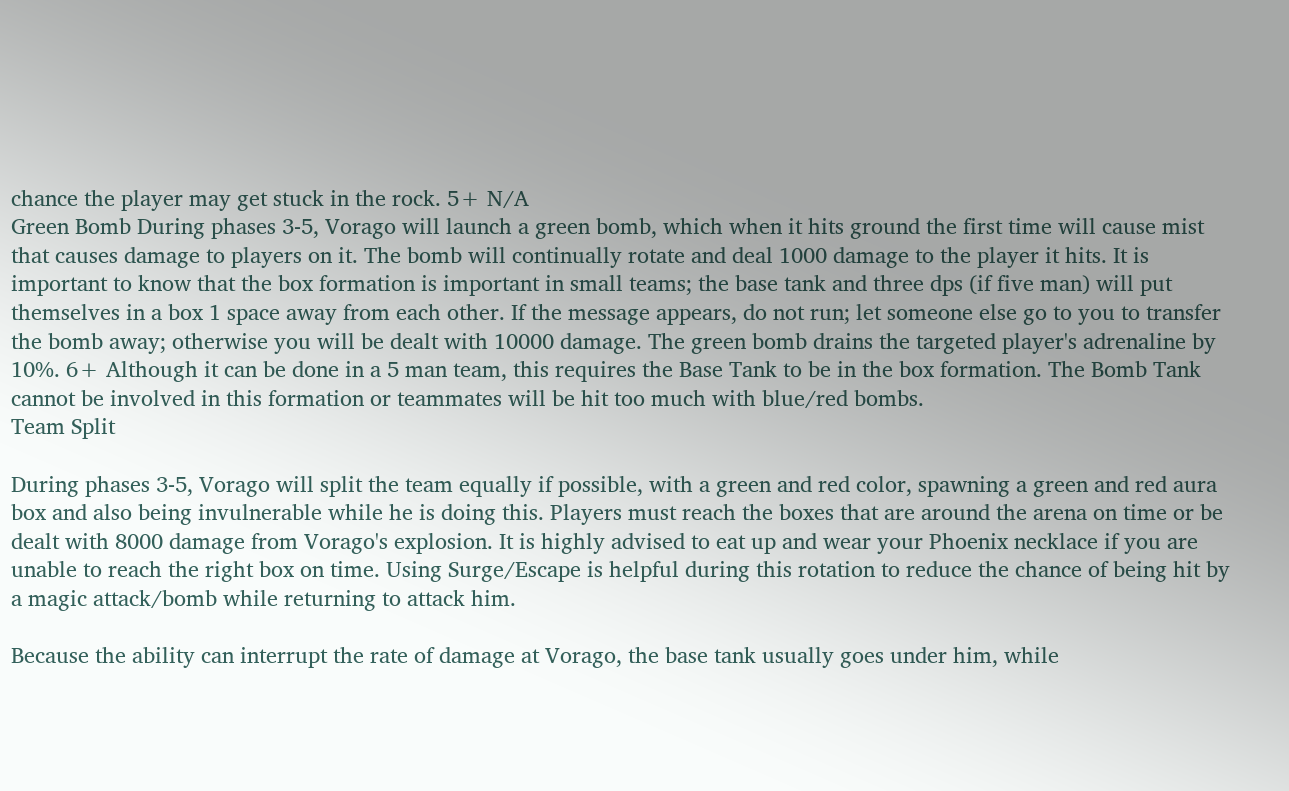chance the player may get stuck in the rock. 5+ N/A
Green Bomb During phases 3-5, Vorago will launch a green bomb, which when it hits ground the first time will cause mist that causes damage to players on it. The bomb will continually rotate and deal 1000 damage to the player it hits. It is important to know that the box formation is important in small teams; the base tank and three dps (if five man) will put themselves in a box 1 space away from each other. If the message appears, do not run; let someone else go to you to transfer the bomb away; otherwise you will be dealt with 10000 damage. The green bomb drains the targeted player's adrenaline by 10%. 6+ Although it can be done in a 5 man team, this requires the Base Tank to be in the box formation. The Bomb Tank cannot be involved in this formation or teammates will be hit too much with blue/red bombs.
Team Split

During phases 3-5, Vorago will split the team equally if possible, with a green and red color, spawning a green and red aura box and also being invulnerable while he is doing this. Players must reach the boxes that are around the arena on time or be dealt with 8000 damage from Vorago's explosion. It is highly advised to eat up and wear your Phoenix necklace if you are unable to reach the right box on time. Using Surge/Escape is helpful during this rotation to reduce the chance of being hit by a magic attack/bomb while returning to attack him.

Because the ability can interrupt the rate of damage at Vorago, the base tank usually goes under him, while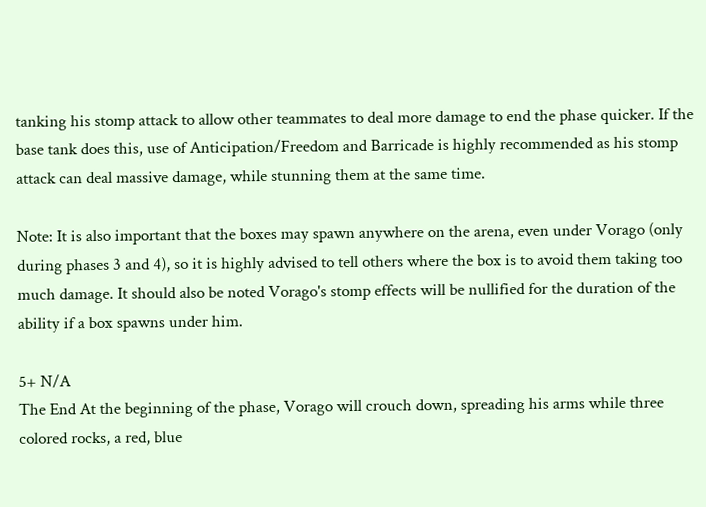tanking his stomp attack to allow other teammates to deal more damage to end the phase quicker. If the base tank does this, use of Anticipation/Freedom and Barricade is highly recommended as his stomp attack can deal massive damage, while stunning them at the same time.

Note: It is also important that the boxes may spawn anywhere on the arena, even under Vorago (only during phases 3 and 4), so it is highly advised to tell others where the box is to avoid them taking too much damage. It should also be noted Vorago's stomp effects will be nullified for the duration of the ability if a box spawns under him.

5+ N/A
The End At the beginning of the phase, Vorago will crouch down, spreading his arms while three colored rocks, a red, blue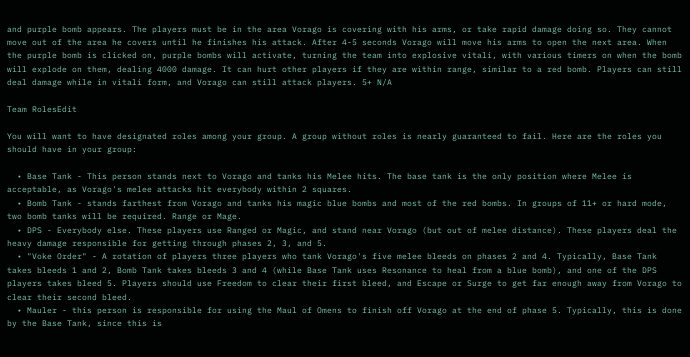and purple bomb appears. The players must be in the area Vorago is covering with his arms, or take rapid damage doing so. They cannot move out of the area he covers until he finishes his attack. After 4-5 seconds Vorago will move his arms to open the next area. When the purple bomb is clicked on, purple bombs will activate, turning the team into explosive vitali, with various timers on when the bomb will explode on them, dealing 4000 damage. It can hurt other players if they are within range, similar to a red bomb. Players can still deal damage while in vitali form, and Vorago can still attack players. 5+ N/A

Team RolesEdit

You will want to have designated roles among your group. A group without roles is nearly guaranteed to fail. Here are the roles you should have in your group:

  • Base Tank - This person stands next to Vorago and tanks his Melee hits. The base tank is the only position where Melee is acceptable, as Vorago's melee attacks hit everybody within 2 squares.
  • Bomb Tank - stands farthest from Vorago and tanks his magic blue bombs and most of the red bombs. In groups of 11+ or hard mode, two bomb tanks will be required. Range or Mage.
  • DPS - Everybody else. These players use Ranged or Magic, and stand near Vorago (but out of melee distance). These players deal the heavy damage responsible for getting through phases 2, 3, and 5.
  • "Voke Order" - A rotation of players three players who tank Vorago's five melee bleeds on phases 2 and 4. Typically, Base Tank takes bleeds 1 and 2, Bomb Tank takes bleeds 3 and 4 (while Base Tank uses Resonance to heal from a blue bomb), and one of the DPS players takes bleed 5. Players should use Freedom to clear their first bleed, and Escape or Surge to get far enough away from Vorago to clear their second bleed.
  • Mauler - this person is responsible for using the Maul of Omens to finish off Vorago at the end of phase 5. Typically, this is done by the Base Tank, since this is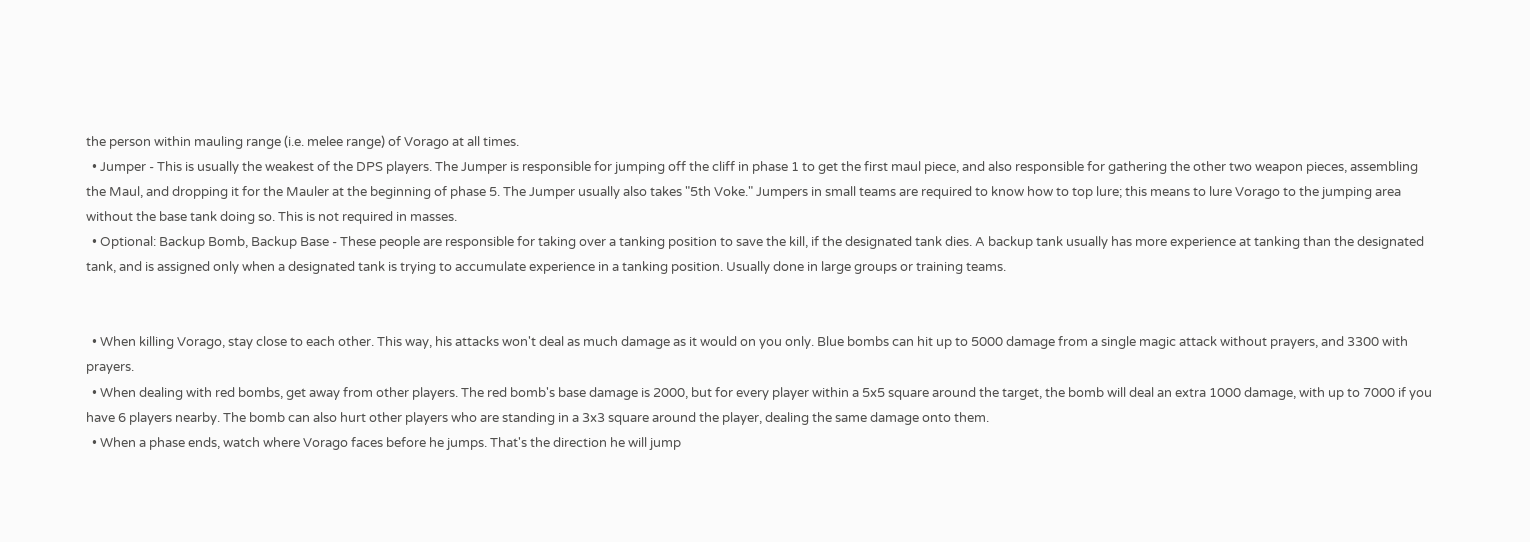the person within mauling range (i.e. melee range) of Vorago at all times.
  • Jumper - This is usually the weakest of the DPS players. The Jumper is responsible for jumping off the cliff in phase 1 to get the first maul piece, and also responsible for gathering the other two weapon pieces, assembling the Maul, and dropping it for the Mauler at the beginning of phase 5. The Jumper usually also takes "5th Voke." Jumpers in small teams are required to know how to top lure; this means to lure Vorago to the jumping area without the base tank doing so. This is not required in masses.
  • Optional: Backup Bomb, Backup Base - These people are responsible for taking over a tanking position to save the kill, if the designated tank dies. A backup tank usually has more experience at tanking than the designated tank, and is assigned only when a designated tank is trying to accumulate experience in a tanking position. Usually done in large groups or training teams.


  • When killing Vorago, stay close to each other. This way, his attacks won't deal as much damage as it would on you only. Blue bombs can hit up to 5000 damage from a single magic attack without prayers, and 3300 with prayers.
  • When dealing with red bombs, get away from other players. The red bomb's base damage is 2000, but for every player within a 5x5 square around the target, the bomb will deal an extra 1000 damage, with up to 7000 if you have 6 players nearby. The bomb can also hurt other players who are standing in a 3x3 square around the player, dealing the same damage onto them.
  • When a phase ends, watch where Vorago faces before he jumps. That's the direction he will jump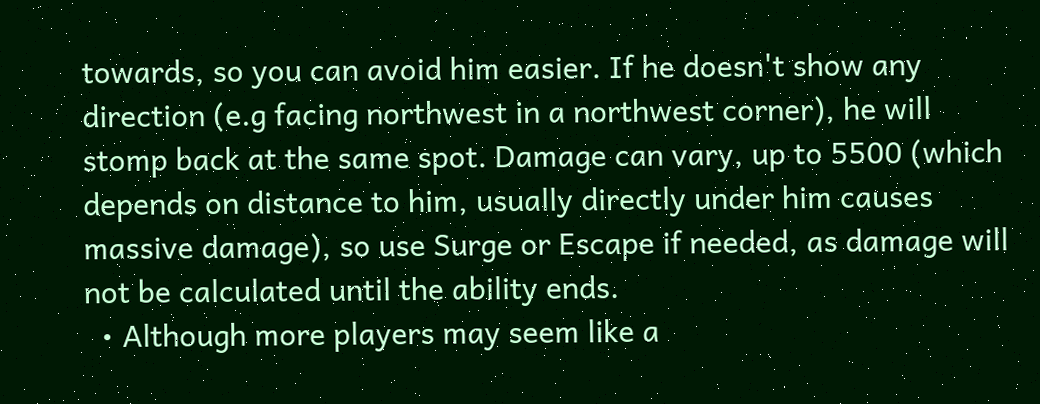towards, so you can avoid him easier. If he doesn't show any direction (e.g facing northwest in a northwest corner), he will stomp back at the same spot. Damage can vary, up to 5500 (which depends on distance to him, usually directly under him causes massive damage), so use Surge or Escape if needed, as damage will not be calculated until the ability ends.
  • Although more players may seem like a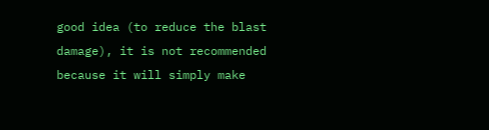good idea (to reduce the blast damage), it is not recommended because it will simply make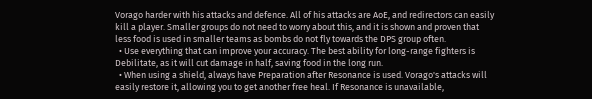Vorago harder with his attacks and defence. All of his attacks are AoE, and redirectors can easily kill a player. Smaller groups do not need to worry about this, and it is shown and proven that less food is used in smaller teams as bombs do not fly towards the DPS group often.
  • Use everything that can improve your accuracy. The best ability for long-range fighters is Debilitate, as it will cut damage in half, saving food in the long run.
  • When using a shield, always have Preparation after Resonance is used. Vorago's attacks will easily restore it, allowing you to get another free heal. If Resonance is unavailable,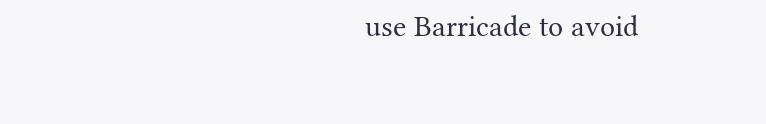use Barricade to avoid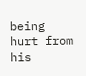being hurt from his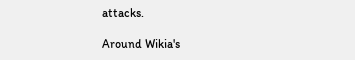attacks.

Around Wikia's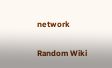network

Random Wiki